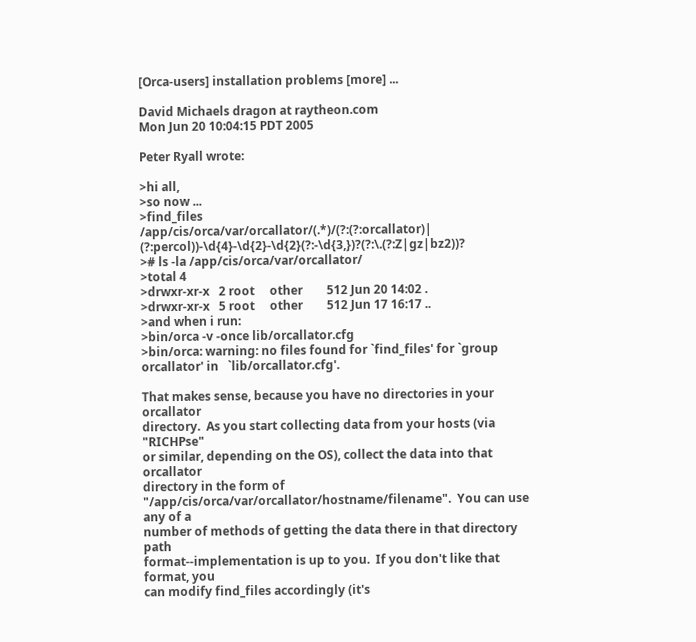[Orca-users] installation problems [more] ...

David Michaels dragon at raytheon.com
Mon Jun 20 10:04:15 PDT 2005

Peter Ryall wrote:

>hi all,
>so now ...
>find_files              /app/cis/orca/var/orcallator/(.*)/(?:(?:orcallator)|   (?:percol))-\d{4}-\d{2}-\d{2}(?:-\d{3,})?(?:\.(?:Z|gz|bz2))?
># ls -la /app/cis/orca/var/orcallator/
>total 4
>drwxr-xr-x   2 root     other        512 Jun 20 14:02 .
>drwxr-xr-x   5 root     other        512 Jun 17 16:17 ..
>and when i run:
>bin/orca -v -once lib/orcallator.cfg
>bin/orca: warning: no files found for `find_files' for `group orcallator' in   `lib/orcallator.cfg'.

That makes sense, because you have no directories in your orcallator
directory.  As you start collecting data from your hosts (via "RICHPse"
or similar, depending on the OS), collect the data into that orcallator
directory in the form of
"/app/cis/orca/var/orcallator/hostname/filename".  You can use any of a
number of methods of getting the data there in that directory path
format--implementation is up to you.  If you don't like that format, you
can modify find_files accordingly (it's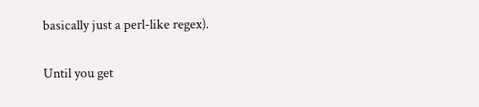basically just a perl-like regex).

Until you get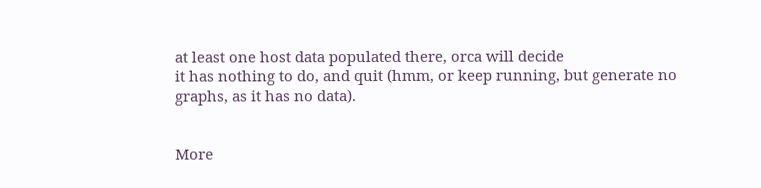at least one host data populated there, orca will decide
it has nothing to do, and quit (hmm, or keep running, but generate no
graphs, as it has no data).


More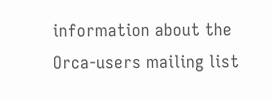information about the Orca-users mailing list